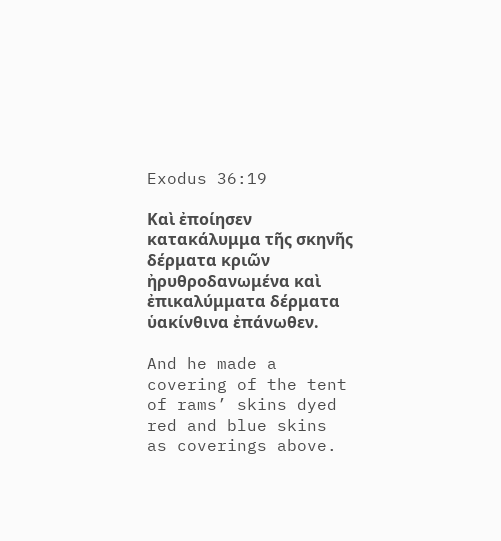Exodus 36:19

Καὶ ἐποίησεν κατακάλυμμα τῆς σκηνῆς δέρματα κριῶν ἠρυθροδανωμένα καὶ ἐπικαλύμματα δέρματα ὑακίνθινα ἐπάνωθεν.

And he made a covering of the tent of rams’ skins dyed red and blue skins as coverings above.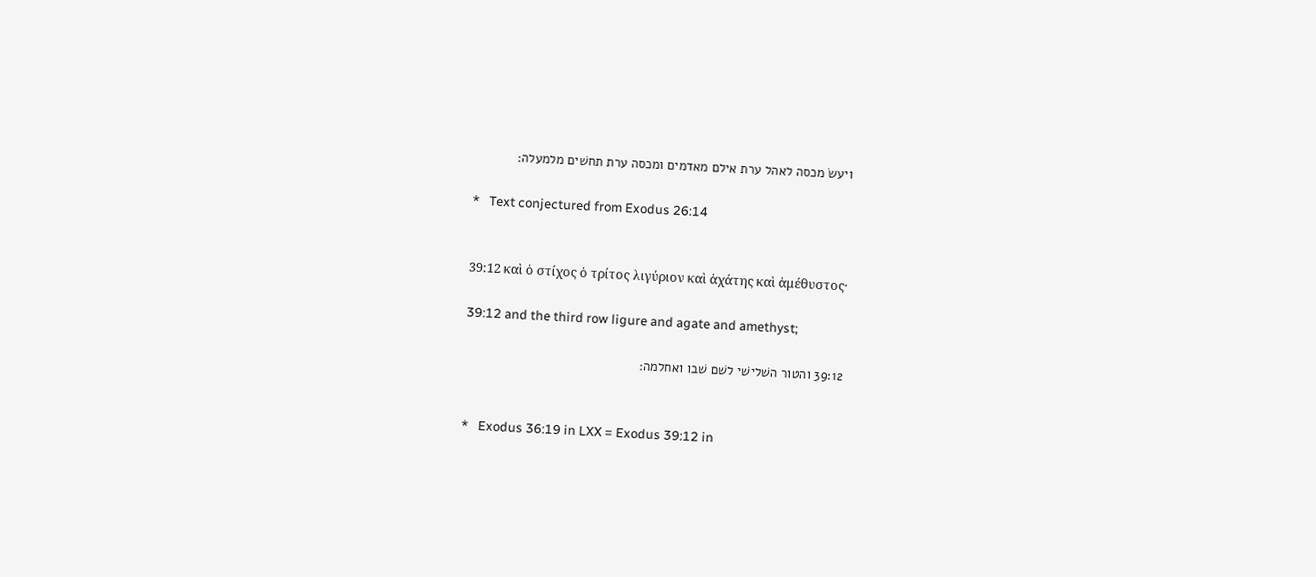ויעשׂ מכסה לאהל ערת אילם מאדמים ומכסה ערת תחשׁים מלמעלה׃

*   Text conjectured from Exodus 26:14


39:12 καὶ ὁ στίχος ὁ τρίτος λιγύριον καὶ ἀχάτης καὶ ἀμέθυστος·

39:12 and the third row ligure and agate and amethyst;

39:12 והטור השׁלישׁי לשׁם שׁבו ואחלמה׃


*   Exodus 36:19 in LXX = Exodus 39:12 in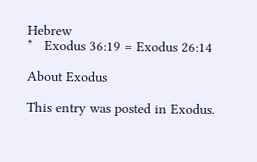Hebrew
*   Exodus 36:19 = Exodus 26:14

About Exodus

This entry was posted in Exodus.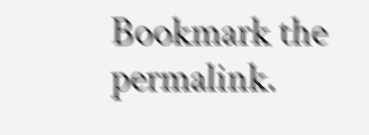Bookmark the permalink.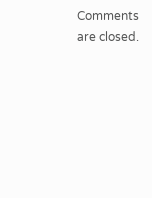Comments are closed.